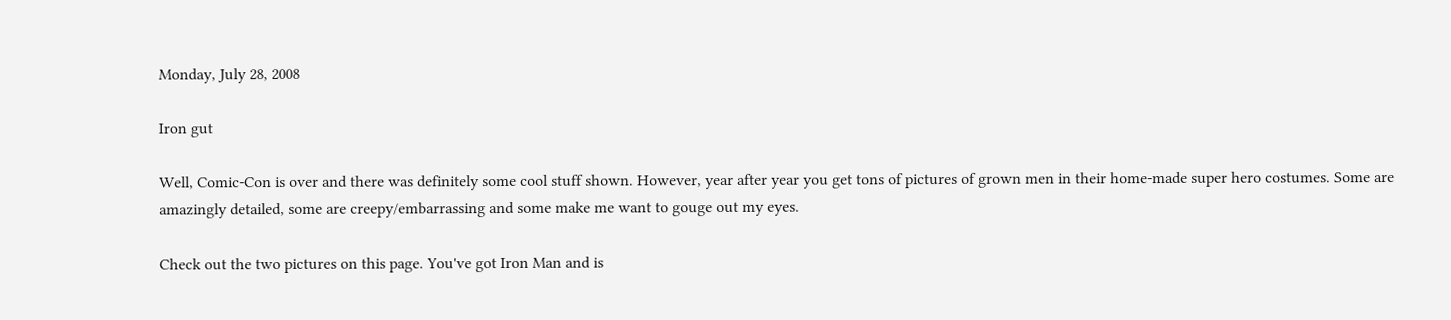Monday, July 28, 2008

Iron gut

Well, Comic-Con is over and there was definitely some cool stuff shown. However, year after year you get tons of pictures of grown men in their home-made super hero costumes. Some are amazingly detailed, some are creepy/embarrassing and some make me want to gouge out my eyes.

Check out the two pictures on this page. You've got Iron Man and is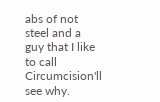abs of not steel and a guy that I like to call Circumcision'll see why.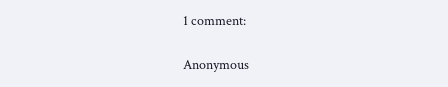1 comment:

Anonymous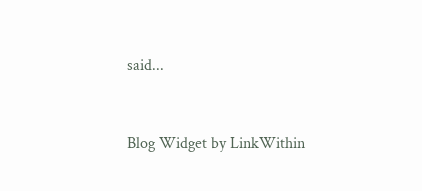said...


Blog Widget by LinkWithin